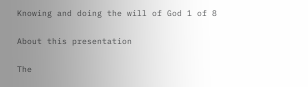Knowing and doing the will of God 1 of 8

About this presentation

The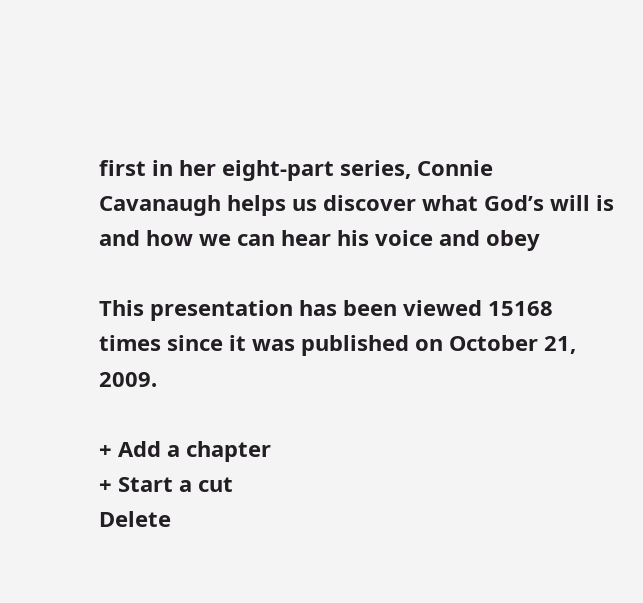first in her eight-part series, Connie Cavanaugh helps us discover what God’s will is and how we can hear his voice and obey

This presentation has been viewed 15168 times since it was published on October 21, 2009.

+ Add a chapter
+ Start a cut
Delete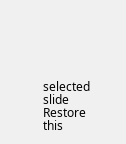selected slide Restore this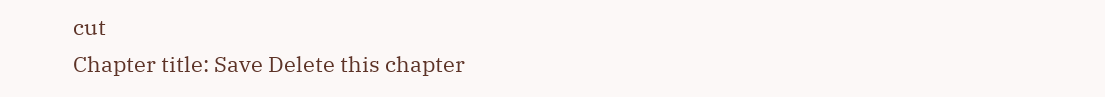cut
Chapter title: Save Delete this chapter